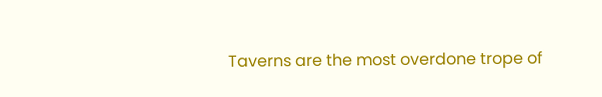Taverns are the most overdone trope of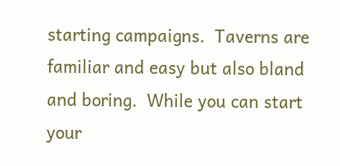starting campaigns.  Taverns are familiar and easy but also bland and boring.  While you can start your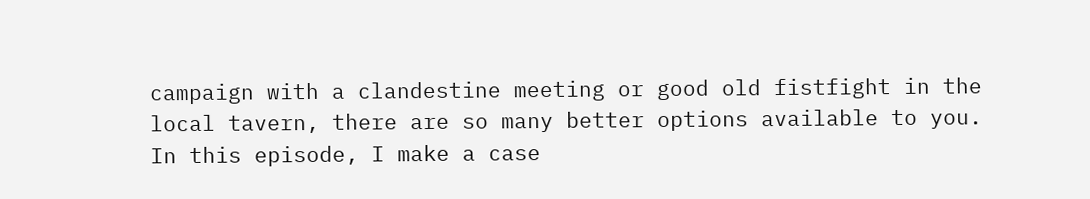campaign with a clandestine meeting or good old fistfight in the local tavern, there are so many better options available to you.  In this episode, I make a case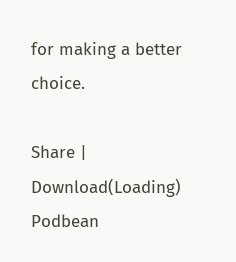for making a better choice.

Share | Download(Loading)
Podbean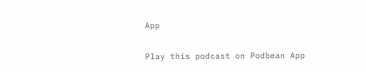App

Play this podcast on Podbean App